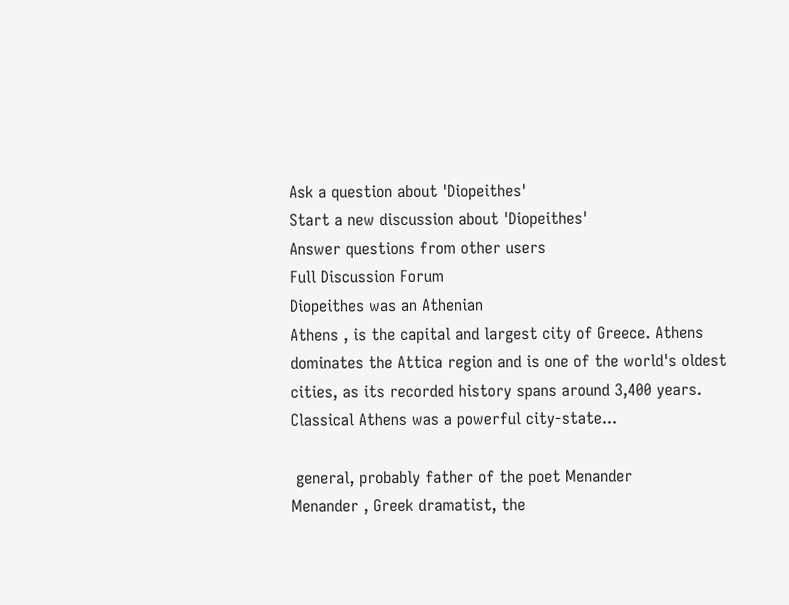Ask a question about 'Diopeithes'
Start a new discussion about 'Diopeithes'
Answer questions from other users
Full Discussion Forum
Diopeithes was an Athenian
Athens , is the capital and largest city of Greece. Athens dominates the Attica region and is one of the world's oldest cities, as its recorded history spans around 3,400 years. Classical Athens was a powerful city-state...

 general, probably father of the poet Menander
Menander , Greek dramatist, the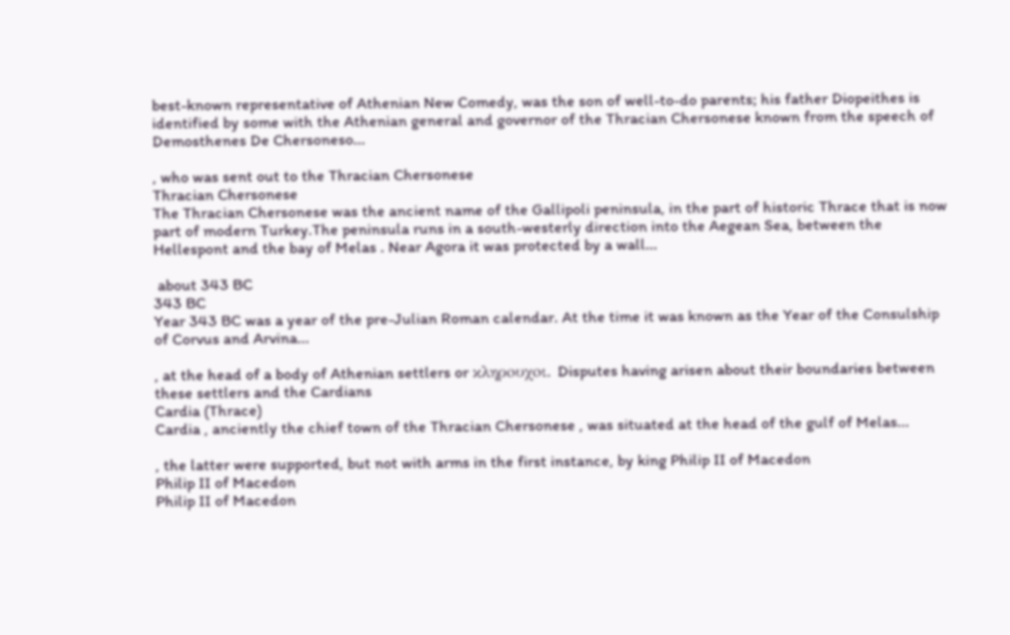best-known representative of Athenian New Comedy, was the son of well-to-do parents; his father Diopeithes is identified by some with the Athenian general and governor of the Thracian Chersonese known from the speech of Demosthenes De Chersoneso...

, who was sent out to the Thracian Chersonese
Thracian Chersonese
The Thracian Chersonese was the ancient name of the Gallipoli peninsula, in the part of historic Thrace that is now part of modern Turkey.The peninsula runs in a south-westerly direction into the Aegean Sea, between the Hellespont and the bay of Melas . Near Agora it was protected by a wall...

 about 343 BC
343 BC
Year 343 BC was a year of the pre-Julian Roman calendar. At the time it was known as the Year of the Consulship of Corvus and Arvina...

, at the head of a body of Athenian settlers or κληρoυχoι. Disputes having arisen about their boundaries between these settlers and the Cardians
Cardia (Thrace)
Cardia , anciently the chief town of the Thracian Chersonese , was situated at the head of the gulf of Melas...

, the latter were supported, but not with arms in the first instance, by king Philip II of Macedon
Philip II of Macedon
Philip II of Macedon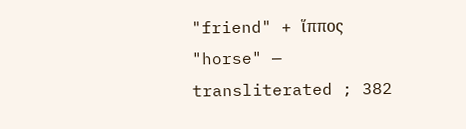"friend" + ἵππος "horse" — transliterated ; 382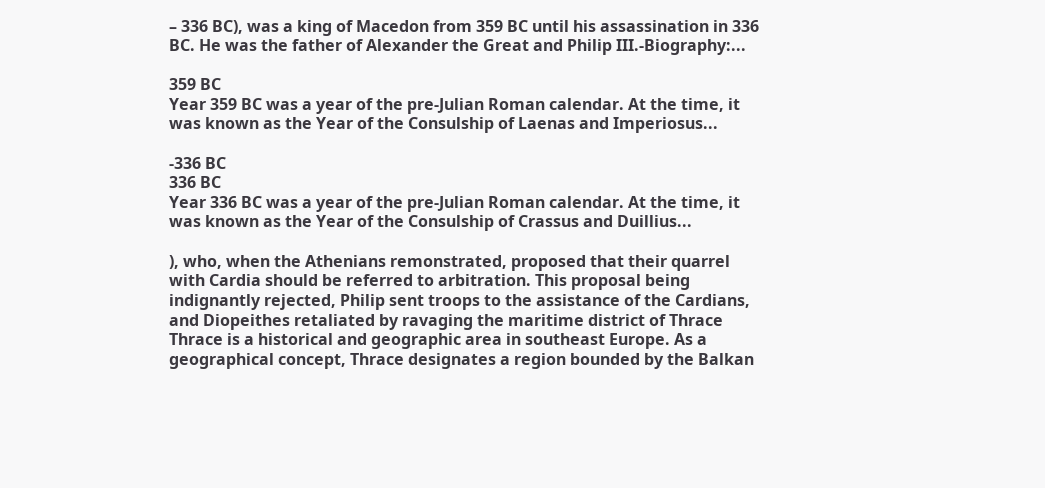– 336 BC), was a king of Macedon from 359 BC until his assassination in 336 BC. He was the father of Alexander the Great and Philip III.-Biography:...

359 BC
Year 359 BC was a year of the pre-Julian Roman calendar. At the time, it was known as the Year of the Consulship of Laenas and Imperiosus...

-336 BC
336 BC
Year 336 BC was a year of the pre-Julian Roman calendar. At the time, it was known as the Year of the Consulship of Crassus and Duillius...

), who, when the Athenians remonstrated, proposed that their quarrel with Cardia should be referred to arbitration. This proposal being indignantly rejected, Philip sent troops to the assistance of the Cardians, and Diopeithes retaliated by ravaging the maritime district of Thrace
Thrace is a historical and geographic area in southeast Europe. As a geographical concept, Thrace designates a region bounded by the Balkan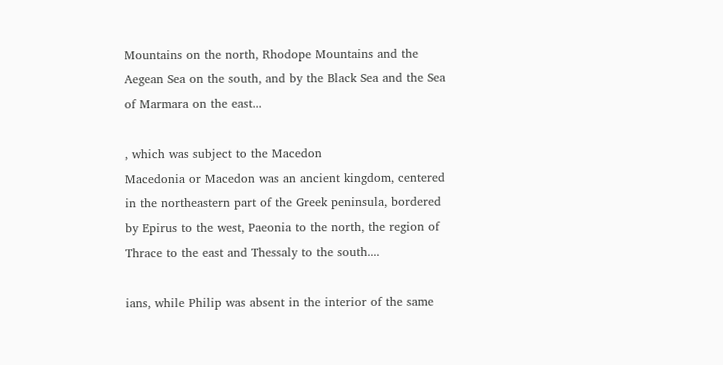Mountains on the north, Rhodope Mountains and the Aegean Sea on the south, and by the Black Sea and the Sea of Marmara on the east...

, which was subject to the Macedon
Macedonia or Macedon was an ancient kingdom, centered in the northeastern part of the Greek peninsula, bordered by Epirus to the west, Paeonia to the north, the region of Thrace to the east and Thessaly to the south....

ians, while Philip was absent in the interior of the same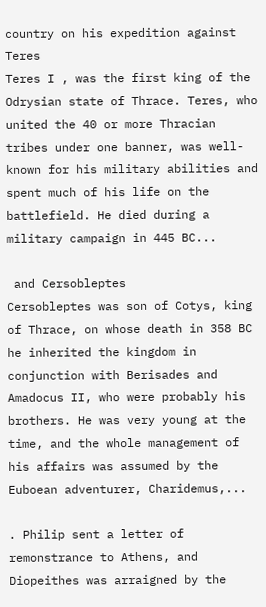country on his expedition against Teres
Teres I , was the first king of the Odrysian state of Thrace. Teres, who united the 40 or more Thracian tribes under one banner, was well-known for his military abilities and spent much of his life on the battlefield. He died during a military campaign in 445 BC...

 and Cersobleptes
Cersobleptes was son of Cotys, king of Thrace, on whose death in 358 BC he inherited the kingdom in conjunction with Berisades and Amadocus II, who were probably his brothers. He was very young at the time, and the whole management of his affairs was assumed by the Euboean adventurer, Charidemus,...

. Philip sent a letter of remonstrance to Athens, and Diopeithes was arraigned by the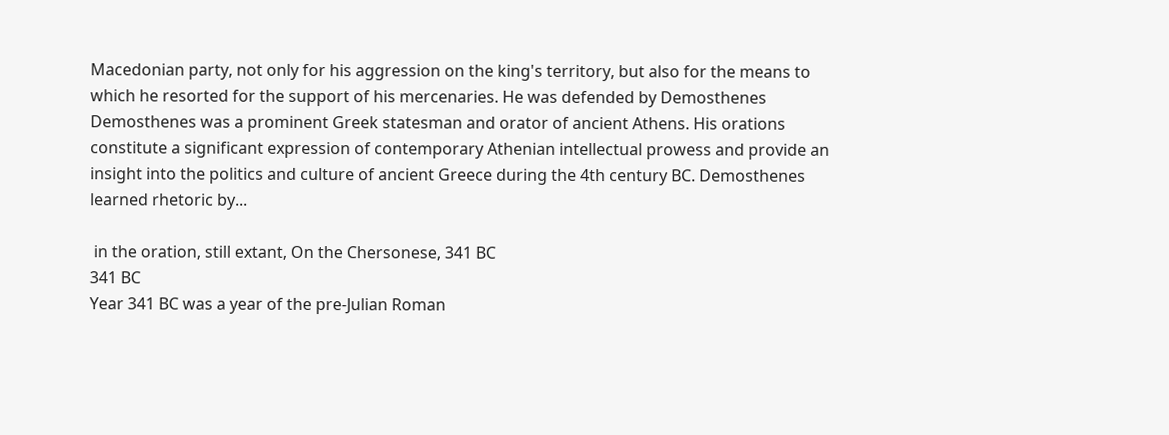Macedonian party, not only for his aggression on the king's territory, but also for the means to which he resorted for the support of his mercenaries. He was defended by Demosthenes
Demosthenes was a prominent Greek statesman and orator of ancient Athens. His orations constitute a significant expression of contemporary Athenian intellectual prowess and provide an insight into the politics and culture of ancient Greece during the 4th century BC. Demosthenes learned rhetoric by...

 in the oration, still extant, On the Chersonese, 341 BC
341 BC
Year 341 BC was a year of the pre-Julian Roman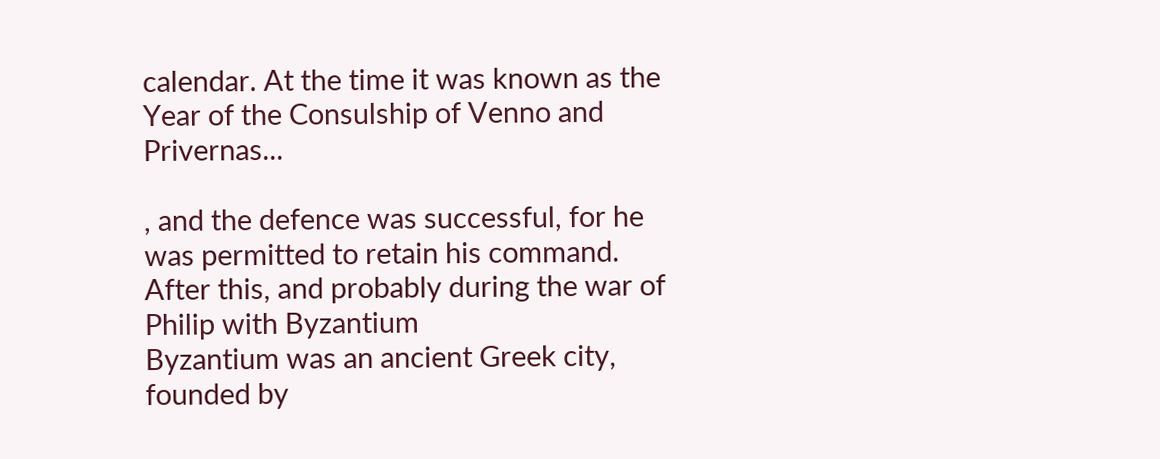calendar. At the time it was known as the Year of the Consulship of Venno and Privernas...

, and the defence was successful, for he was permitted to retain his command. After this, and probably during the war of Philip with Byzantium
Byzantium was an ancient Greek city, founded by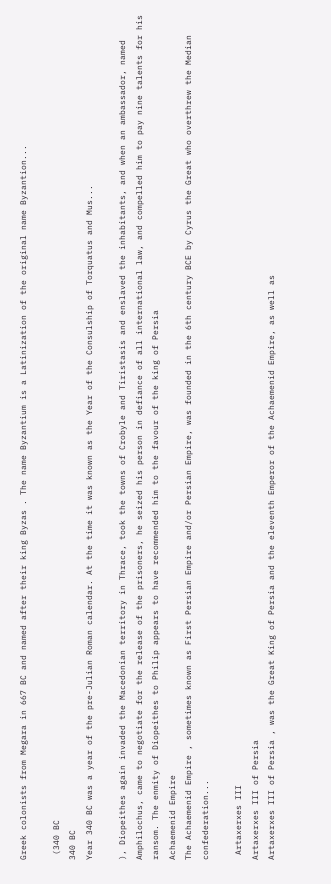Greek colonists from Megara in 667 BC and named after their king Byzas . The name Byzantium is a Latinization of the original name Byzantion...

 (340 BC
340 BC
Year 340 BC was a year of the pre-Julian Roman calendar. At the time it was known as the Year of the Consulship of Torquatus and Mus...

), Diopeithes again invaded the Macedonian territory in Thrace, took the towns of Crobyle and Tiristasis and enslaved the inhabitants, and when an ambassador, named Amphilochus, came to negotiate for the release of the prisoners, he seized his person in defiance of all international law, and compelled him to pay nine talents for his ransom. The enmity of Diopeithes to Philip appears to have recommended him to the favour of the king of Persia
Achaemenid Empire
The Achaemenid Empire , sometimes known as First Persian Empire and/or Persian Empire, was founded in the 6th century BCE by Cyrus the Great who overthrew the Median confederation...

 Artaxerxes III
Artaxerxes III of Persia
Artaxerxes III of Persia , was the Great King of Persia and the eleventh Emperor of the Achaemenid Empire, as well as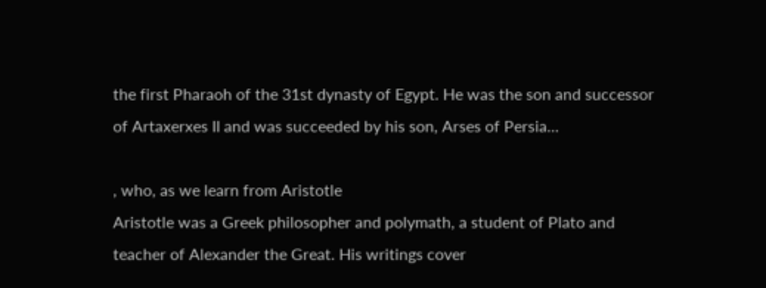the first Pharaoh of the 31st dynasty of Egypt. He was the son and successor of Artaxerxes II and was succeeded by his son, Arses of Persia...

, who, as we learn from Aristotle
Aristotle was a Greek philosopher and polymath, a student of Plato and teacher of Alexander the Great. His writings cover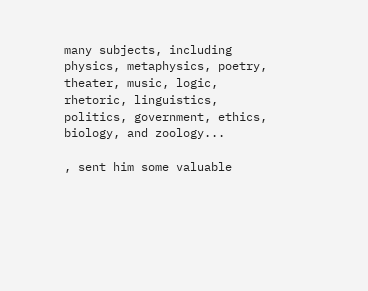many subjects, including physics, metaphysics, poetry, theater, music, logic, rhetoric, linguistics, politics, government, ethics, biology, and zoology...

, sent him some valuable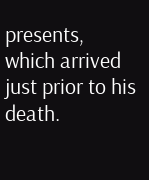presents, which arrived just prior to his death.